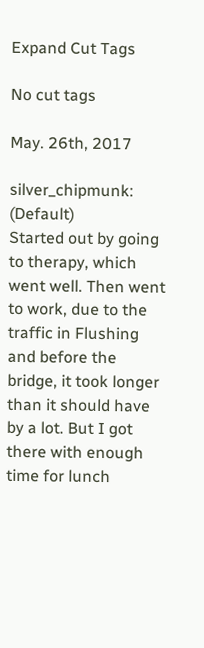Expand Cut Tags

No cut tags

May. 26th, 2017

silver_chipmunk: (Default)
Started out by going to therapy, which went well. Then went to work, due to the traffic in Flushing and before the bridge, it took longer than it should have by a lot. But I got there with enough time for lunch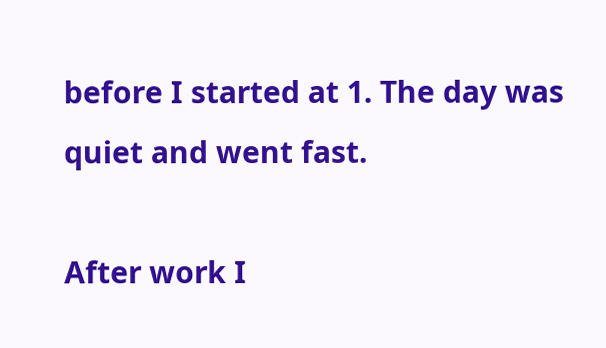before I started at 1. The day was quiet and went fast.

After work I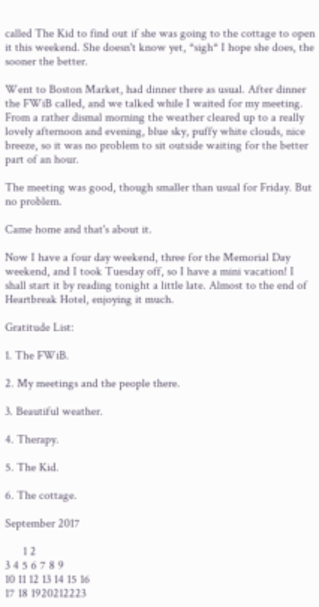called The Kid to find out if she was going to the cottage to open it this weekend. She doesn't know yet, *sigh* I hope she does, the sooner the better.

Went to Boston Market, had dinner there as usual. After dinner the FWiB called, and we talked while I waited for my meeting. From a rather dismal morning the weather cleared up to a really lovely afternoon and evening, blue sky, puffy white clouds, nice breeze, so it was no problem to sit outside waiting for the better part of an hour.

The meeting was good, though smaller than usual for Friday. But no problem.

Came home and that's about it.

Now I have a four day weekend, three for the Memorial Day weekend, and I took Tuesday off, so I have a mini vacation! I shall start it by reading tonight a little late. Almost to the end of Heartbreak Hotel, enjoying it much.

Gratitude List:

1. The FWiB.

2. My meetings and the people there.

3. Beautiful weather.

4. Therapy.

5. The Kid.

6. The cottage.

September 2017

      1 2
3 4 5 6 7 8 9
10 11 12 13 14 15 16
17 18 1920212223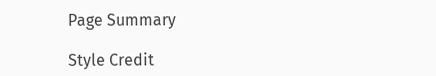Page Summary

Style Credit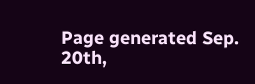Page generated Sep. 20th,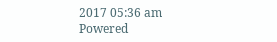2017 05:36 am
Powered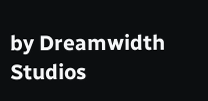by Dreamwidth Studios